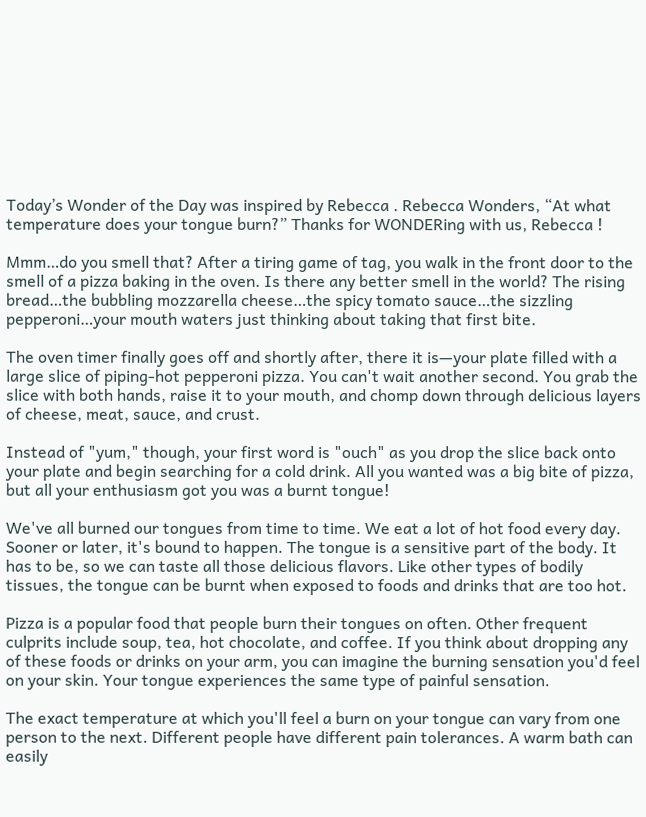Today’s Wonder of the Day was inspired by Rebecca . Rebecca Wonders, “At what temperature does your tongue burn?” Thanks for WONDERing with us, Rebecca !

Mmm…do you smell that? After a tiring game of tag, you walk in the front door to the smell of a pizza baking in the oven. Is there any better smell in the world? The rising bread…the bubbling mozzarella cheese…the spicy tomato sauce…the sizzling pepperoni…your mouth waters just thinking about taking that first bite.

The oven timer finally goes off and shortly after, there it is—your plate filled with a large slice of piping-hot pepperoni pizza. You can't wait another second. You grab the slice with both hands, raise it to your mouth, and chomp down through delicious layers of cheese, meat, sauce, and crust.

Instead of "yum," though, your first word is "ouch" as you drop the slice back onto your plate and begin searching for a cold drink. All you wanted was a big bite of pizza, but all your enthusiasm got you was a burnt tongue!

We've all burned our tongues from time to time. We eat a lot of hot food every day. Sooner or later, it's bound to happen. The tongue is a sensitive part of the body. It has to be, so we can taste all those delicious flavors. Like other types of bodily tissues, the tongue can be burnt when exposed to foods and drinks that are too hot.

Pizza is a popular food that people burn their tongues on often. Other frequent culprits include soup, tea, hot chocolate, and coffee. If you think about dropping any of these foods or drinks on your arm, you can imagine the burning sensation you'd feel on your skin. Your tongue experiences the same type of painful sensation.

The exact temperature at which you'll feel a burn on your tongue can vary from one person to the next. Different people have different pain tolerances. A warm bath can easily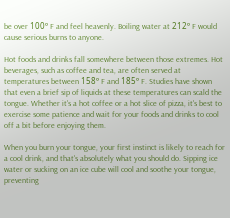be over 100º F and feel heavenly. Boiling water at 212º F would cause serious burns to anyone.

Hot foods and drinks fall somewhere between those extremes. Hot beverages, such as coffee and tea, are often served at temperatures between 158º F and 185º F. Studies have shown that even a brief sip of liquids at these temperatures can scald the tongue. Whether it's a hot coffee or a hot slice of pizza, it's best to exercise some patience and wait for your foods and drinks to cool off a bit before enjoying them.

When you burn your tongue, your first instinct is likely to reach for a cool drink, and that's absolutely what you should do. Sipping ice water or sucking on an ice cube will cool and soothe your tongue, preventing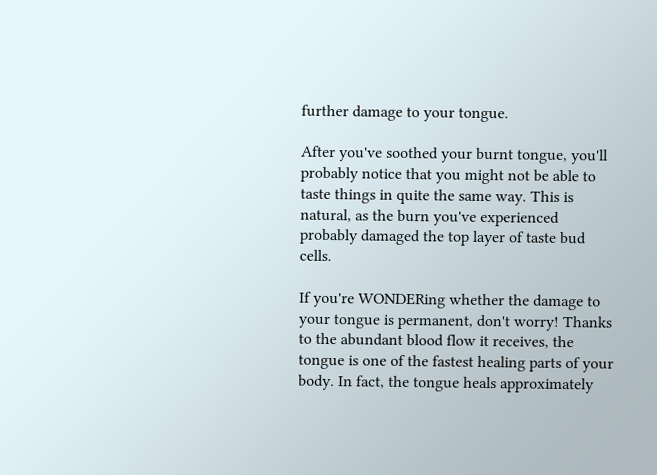further damage to your tongue.

After you've soothed your burnt tongue, you'll probably notice that you might not be able to taste things in quite the same way. This is natural, as the burn you've experienced probably damaged the top layer of taste bud cells.

If you're WONDERing whether the damage to your tongue is permanent, don't worry! Thanks to the abundant blood flow it receives, the tongue is one of the fastest healing parts of your body. In fact, the tongue heals approximately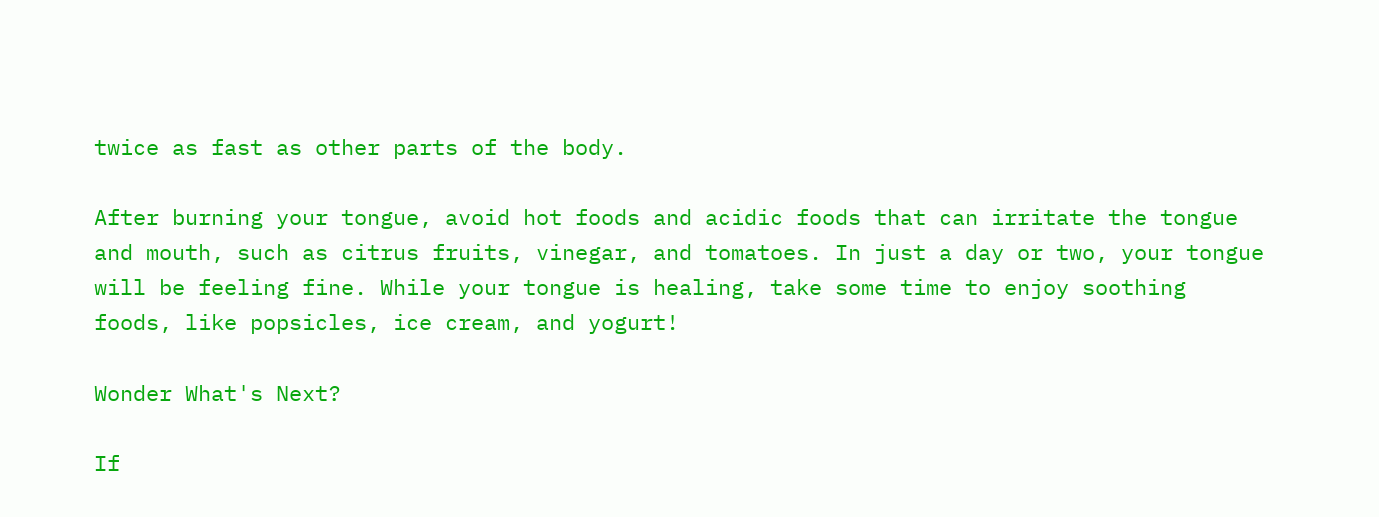twice as fast as other parts of the body.

After burning your tongue, avoid hot foods and acidic foods that can irritate the tongue and mouth, such as citrus fruits, vinegar, and tomatoes. In just a day or two, your tongue will be feeling fine. While your tongue is healing, take some time to enjoy soothing foods, like popsicles, ice cream, and yogurt!

Wonder What's Next?

If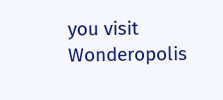you visit Wonderopolis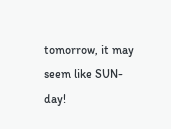tomorrow, it may seem like SUN-day!